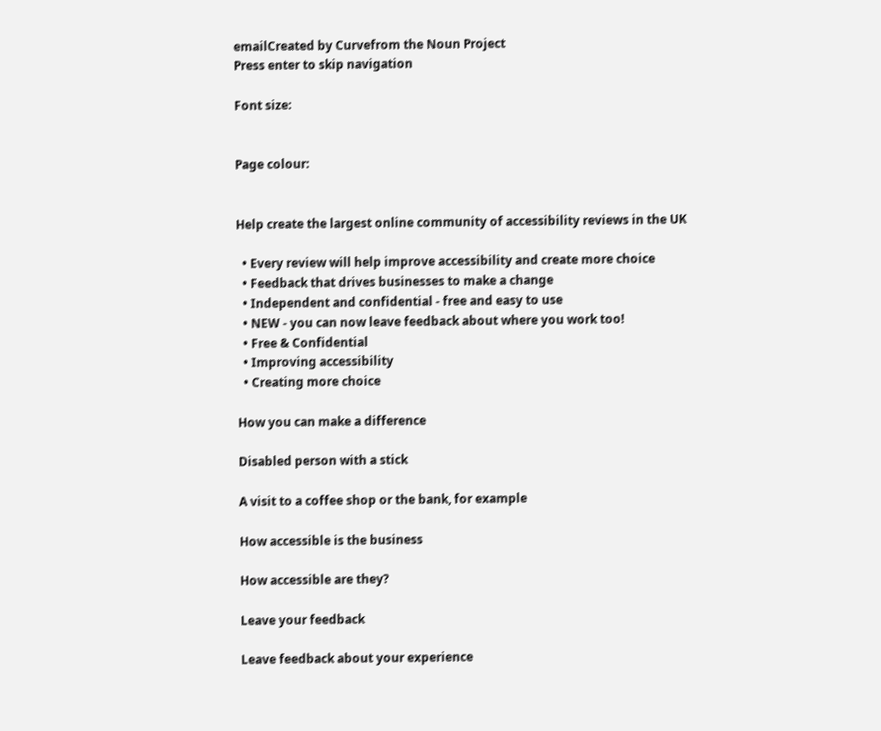emailCreated by Curvefrom the Noun Project
Press enter to skip navigation

Font size:


Page colour:


Help create the largest online community of accessibility reviews in the UK

  • Every review will help improve accessibility and create more choice
  • Feedback that drives businesses to make a change
  • Independent and confidential - free and easy to use
  • NEW - you can now leave feedback about where you work too!
  • Free & Confidential
  • Improving accessibility
  • Creating more choice

How you can make a difference

Disabled person with a stick

A visit to a coffee shop or the bank, for example

How accessible is the business

How accessible are they?

Leave your feedback

Leave feedback about your experience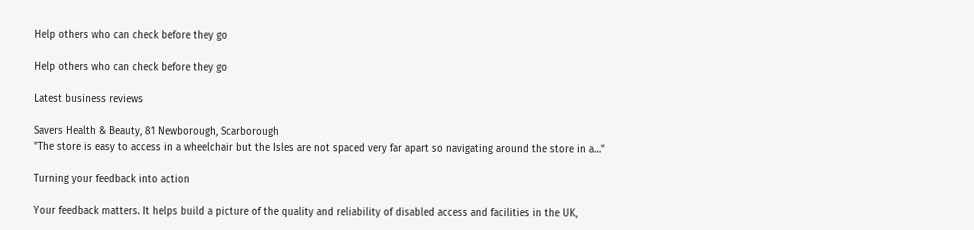Help others who can check before they go

Help others who can check before they go

Latest business reviews

Savers Health & Beauty, 81 Newborough, Scarborough
"The store is easy to access in a wheelchair but the Isles are not spaced very far apart so navigating around the store in a…"

Turning your feedback into action

Your feedback matters. It helps build a picture of the quality and reliability of disabled access and facilities in the UK,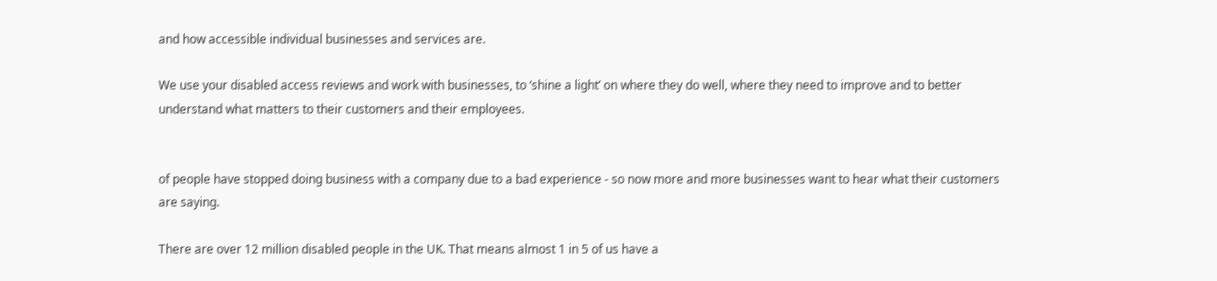and how accessible individual businesses and services are.

We use your disabled access reviews and work with businesses, to ‘shine a light’ on where they do well, where they need to improve and to better understand what matters to their customers and their employees.


of people have stopped doing business with a company due to a bad experience - so now more and more businesses want to hear what their customers are saying.

There are over 12 million disabled people in the UK. That means almost 1 in 5 of us have a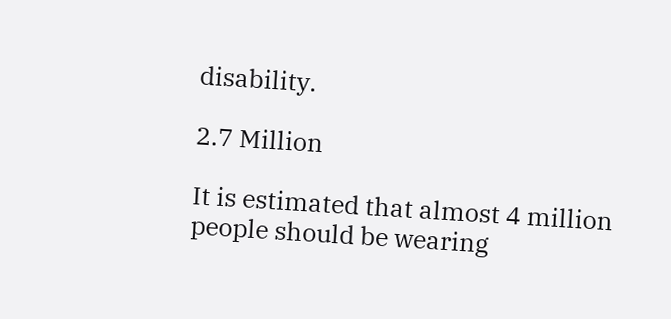disability.

2.7 Million

It is estimated that almost 4 million people should be wearing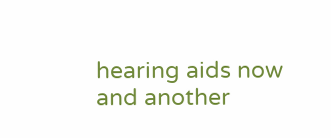hearing aids now and another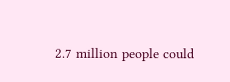2.7 million people could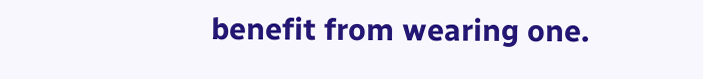benefit from wearing one.